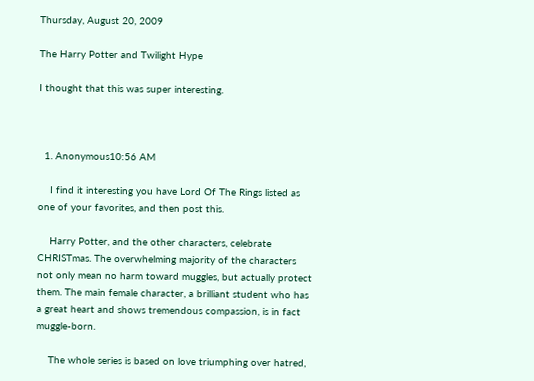Thursday, August 20, 2009

The Harry Potter and Twilight Hype

I thought that this was super interesting.



  1. Anonymous10:56 AM

    I find it interesting you have Lord Of The Rings listed as one of your favorites, and then post this.

    Harry Potter, and the other characters, celebrate CHRISTmas. The overwhelming majority of the characters not only mean no harm toward muggles, but actually protect them. The main female character, a brilliant student who has a great heart and shows tremendous compassion, is in fact muggle-born.

    The whole series is based on love triumphing over hatred,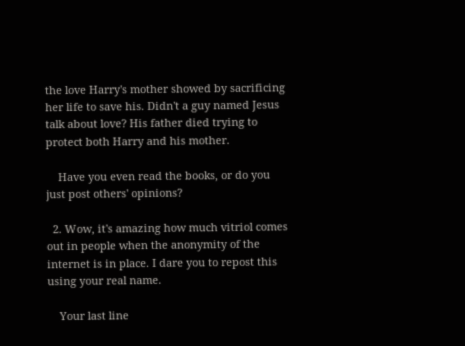the love Harry's mother showed by sacrificing her life to save his. Didn't a guy named Jesus talk about love? His father died trying to protect both Harry and his mother.

    Have you even read the books, or do you just post others' opinions?

  2. Wow, it's amazing how much vitriol comes out in people when the anonymity of the internet is in place. I dare you to repost this using your real name.

    Your last line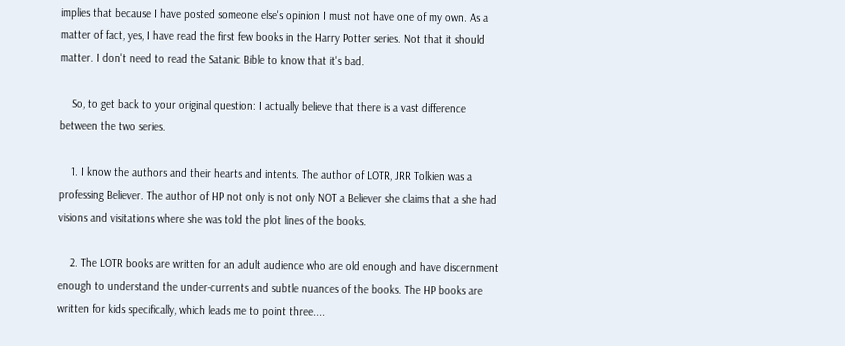implies that because I have posted someone else's opinion I must not have one of my own. As a matter of fact, yes, I have read the first few books in the Harry Potter series. Not that it should matter. I don't need to read the Satanic Bible to know that it's bad.

    So, to get back to your original question: I actually believe that there is a vast difference between the two series.

    1. I know the authors and their hearts and intents. The author of LOTR, JRR Tolkien was a professing Believer. The author of HP not only is not only NOT a Believer she claims that a she had visions and visitations where she was told the plot lines of the books.

    2. The LOTR books are written for an adult audience who are old enough and have discernment enough to understand the under-currents and subtle nuances of the books. The HP books are written for kids specifically, which leads me to point three....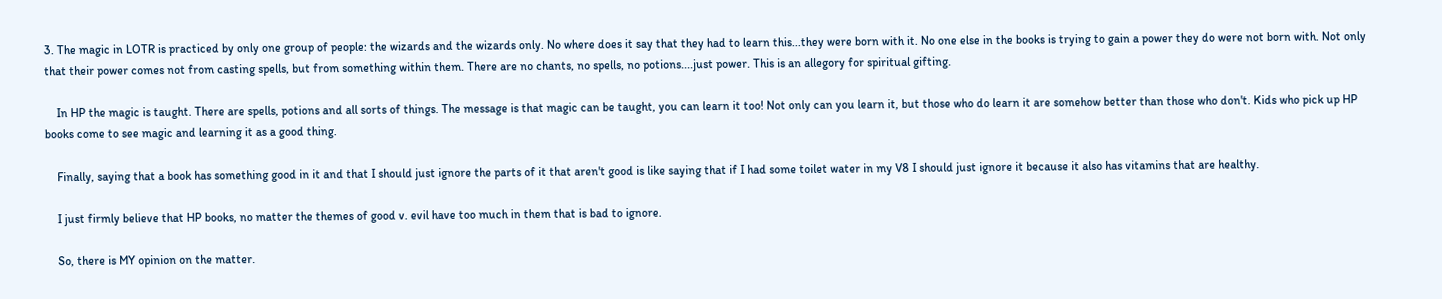3. The magic in LOTR is practiced by only one group of people: the wizards and the wizards only. No where does it say that they had to learn this...they were born with it. No one else in the books is trying to gain a power they do were not born with. Not only that their power comes not from casting spells, but from something within them. There are no chants, no spells, no potions....just power. This is an allegory for spiritual gifting.

    In HP the magic is taught. There are spells, potions and all sorts of things. The message is that magic can be taught, you can learn it too! Not only can you learn it, but those who do learn it are somehow better than those who don't. Kids who pick up HP books come to see magic and learning it as a good thing.

    Finally, saying that a book has something good in it and that I should just ignore the parts of it that aren't good is like saying that if I had some toilet water in my V8 I should just ignore it because it also has vitamins that are healthy.

    I just firmly believe that HP books, no matter the themes of good v. evil have too much in them that is bad to ignore.

    So, there is MY opinion on the matter.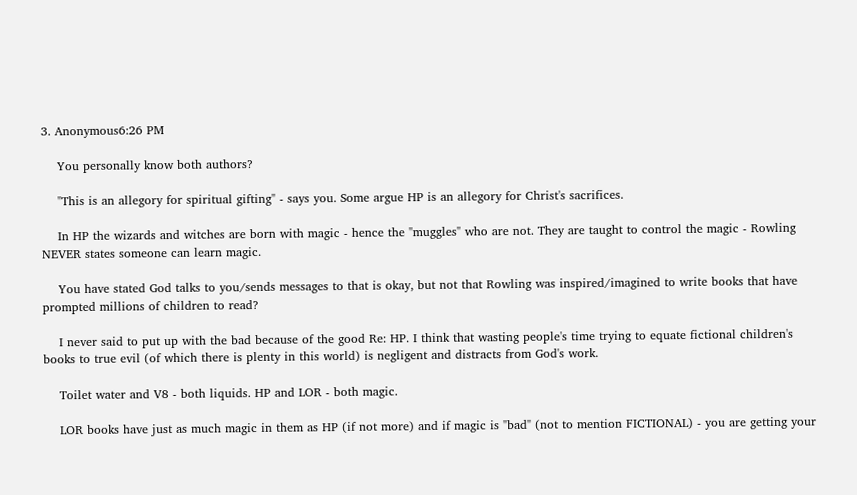3. Anonymous6:26 PM

    You personally know both authors?

    "This is an allegory for spiritual gifting" - says you. Some argue HP is an allegory for Christ's sacrifices.

    In HP the wizards and witches are born with magic - hence the "muggles" who are not. They are taught to control the magic - Rowling NEVER states someone can learn magic.

    You have stated God talks to you/sends messages to that is okay, but not that Rowling was inspired/imagined to write books that have prompted millions of children to read?

    I never said to put up with the bad because of the good Re: HP. I think that wasting people's time trying to equate fictional children's books to true evil (of which there is plenty in this world) is negligent and distracts from God's work.

    Toilet water and V8 - both liquids. HP and LOR - both magic.

    LOR books have just as much magic in them as HP (if not more) and if magic is "bad" (not to mention FICTIONAL) - you are getting your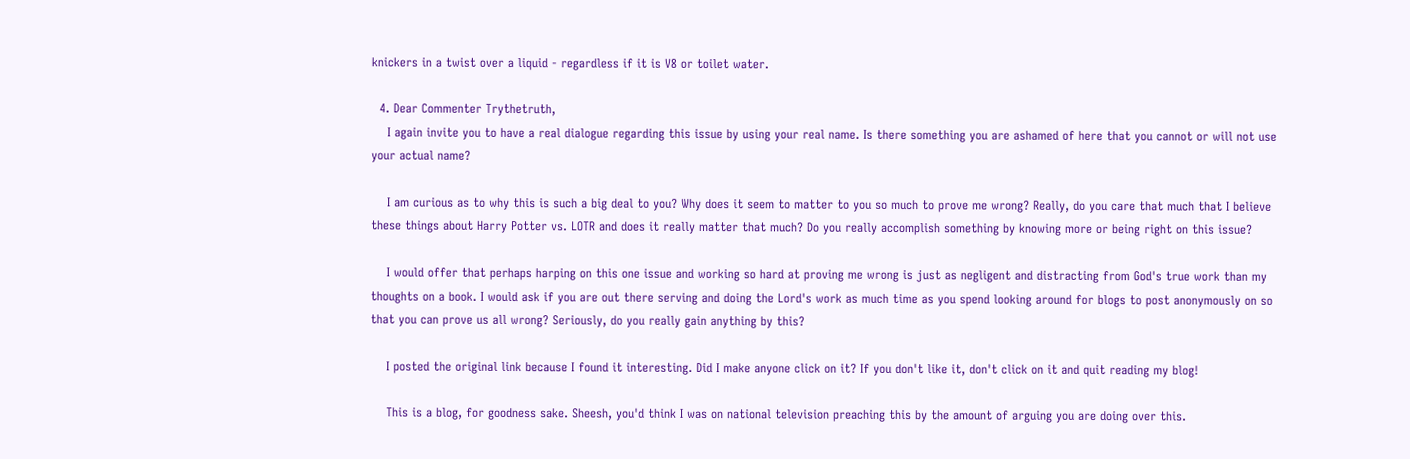knickers in a twist over a liquid - regardless if it is V8 or toilet water.

  4. Dear Commenter Trythetruth,
    I again invite you to have a real dialogue regarding this issue by using your real name. Is there something you are ashamed of here that you cannot or will not use your actual name?

    I am curious as to why this is such a big deal to you? Why does it seem to matter to you so much to prove me wrong? Really, do you care that much that I believe these things about Harry Potter vs. LOTR and does it really matter that much? Do you really accomplish something by knowing more or being right on this issue?

    I would offer that perhaps harping on this one issue and working so hard at proving me wrong is just as negligent and distracting from God's true work than my thoughts on a book. I would ask if you are out there serving and doing the Lord's work as much time as you spend looking around for blogs to post anonymously on so that you can prove us all wrong? Seriously, do you really gain anything by this?

    I posted the original link because I found it interesting. Did I make anyone click on it? If you don't like it, don't click on it and quit reading my blog!

    This is a blog, for goodness sake. Sheesh, you'd think I was on national television preaching this by the amount of arguing you are doing over this.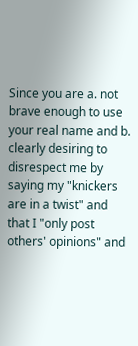Since you are a. not brave enough to use your real name and b. clearly desiring to disrespect me by saying my "knickers are in a twist" and that I "only post others' opinions" and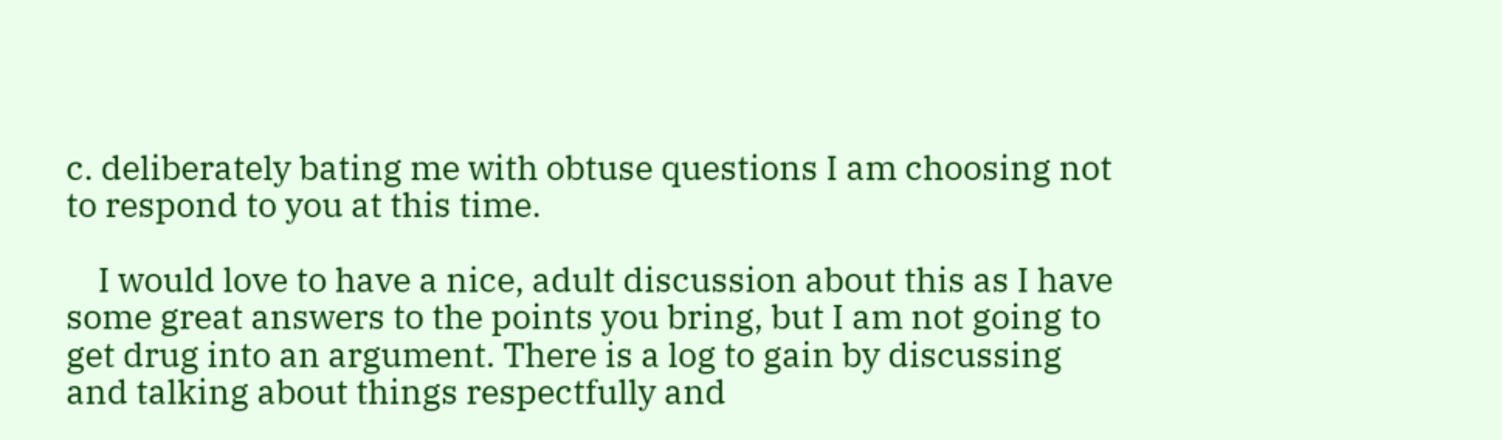c. deliberately bating me with obtuse questions I am choosing not to respond to you at this time.

    I would love to have a nice, adult discussion about this as I have some great answers to the points you bring, but I am not going to get drug into an argument. There is a log to gain by discussing and talking about things respectfully and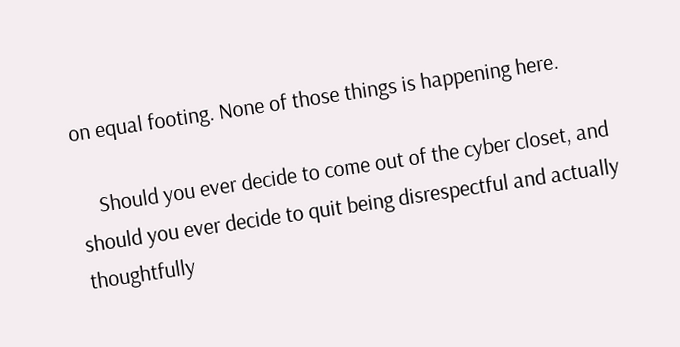on equal footing. None of those things is happening here.

    Should you ever decide to come out of the cyber closet, and should you ever decide to quit being disrespectful and actually thoughtfully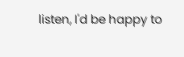listen, I'd be happy to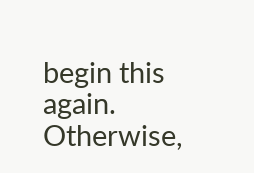begin this again. Otherwise,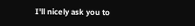I'll nicely ask you to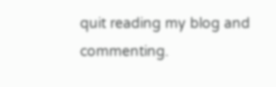quit reading my blog and commenting.